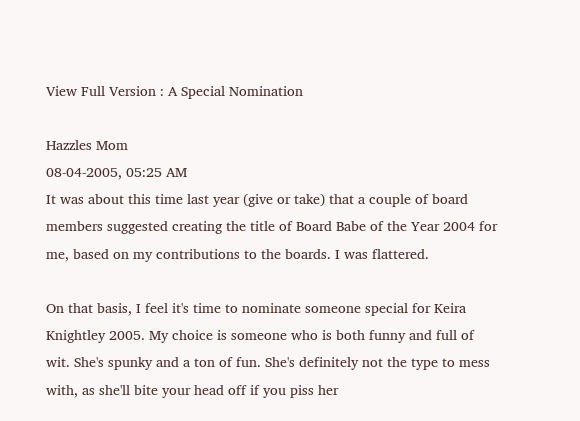View Full Version : A Special Nomination

Hazzles Mom
08-04-2005, 05:25 AM
It was about this time last year (give or take) that a couple of board members suggested creating the title of Board Babe of the Year 2004 for me, based on my contributions to the boards. I was flattered.

On that basis, I feel it's time to nominate someone special for Keira Knightley 2005. My choice is someone who is both funny and full of wit. She's spunky and a ton of fun. She's definitely not the type to mess with, as she'll bite your head off if you piss her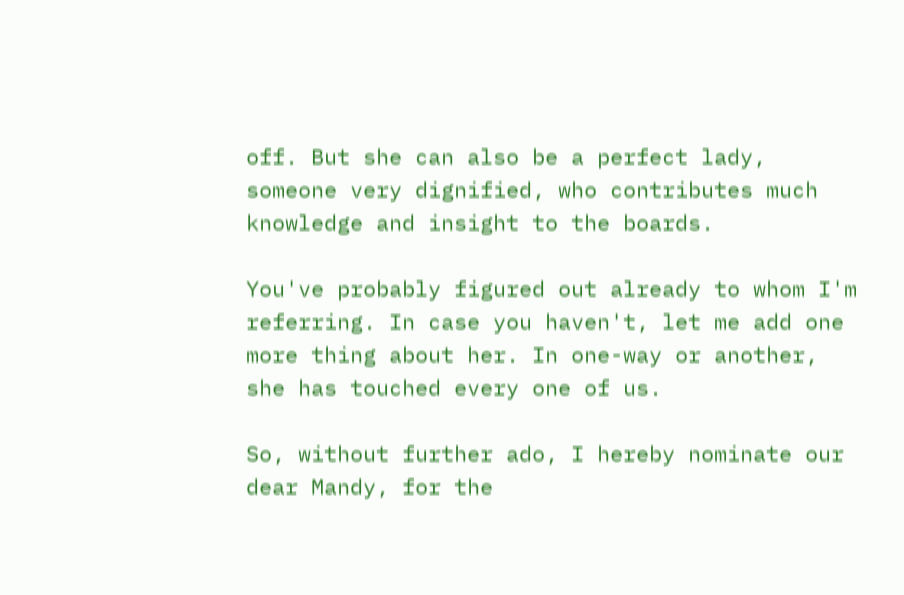off. But she can also be a perfect lady, someone very dignified, who contributes much knowledge and insight to the boards.

You've probably figured out already to whom I'm referring. In case you haven't, let me add one more thing about her. In one-way or another, she has touched every one of us.

So, without further ado, I hereby nominate our dear Mandy, for the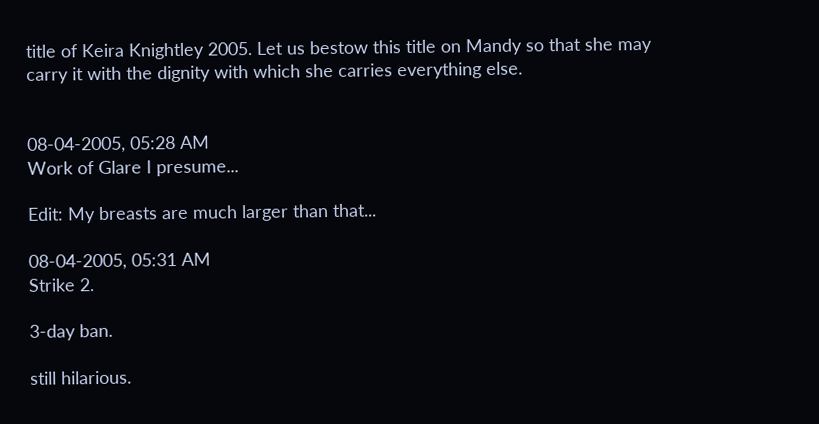title of Keira Knightley 2005. Let us bestow this title on Mandy so that she may carry it with the dignity with which she carries everything else.


08-04-2005, 05:28 AM
Work of Glare I presume...

Edit: My breasts are much larger than that...

08-04-2005, 05:31 AM
Strike 2.

3-day ban.

still hilarious.